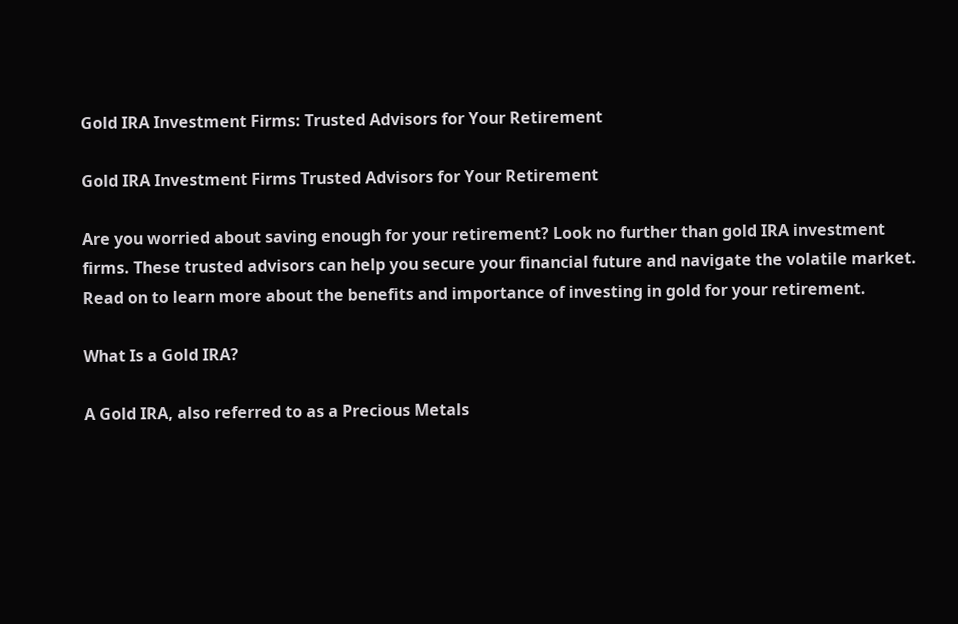Gold IRA Investment Firms: Trusted Advisors for Your Retirement

Gold IRA Investment Firms Trusted Advisors for Your Retirement

Are you worried about saving enough for your retirement? Look no further than gold IRA investment firms. These trusted advisors can help you secure your financial future and navigate the volatile market. Read on to learn more about the benefits and importance of investing in gold for your retirement.

What Is a Gold IRA?

A Gold IRA, also referred to as a Precious Metals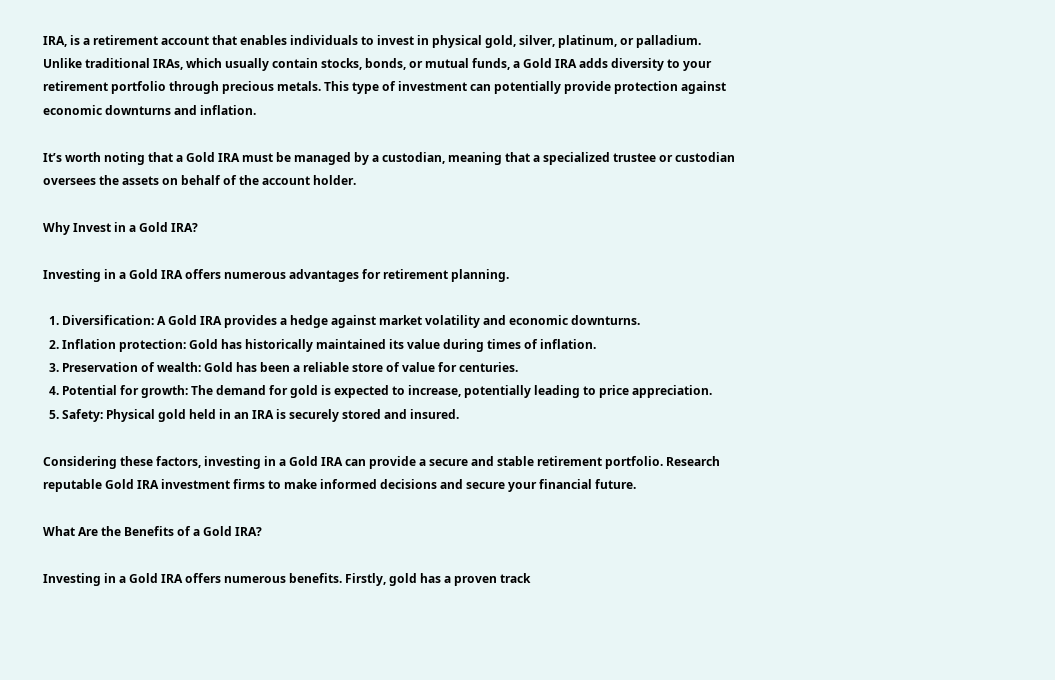IRA, is a retirement account that enables individuals to invest in physical gold, silver, platinum, or palladium. Unlike traditional IRAs, which usually contain stocks, bonds, or mutual funds, a Gold IRA adds diversity to your retirement portfolio through precious metals. This type of investment can potentially provide protection against economic downturns and inflation.

It’s worth noting that a Gold IRA must be managed by a custodian, meaning that a specialized trustee or custodian oversees the assets on behalf of the account holder.

Why Invest in a Gold IRA?

Investing in a Gold IRA offers numerous advantages for retirement planning.

  1. Diversification: A Gold IRA provides a hedge against market volatility and economic downturns.
  2. Inflation protection: Gold has historically maintained its value during times of inflation.
  3. Preservation of wealth: Gold has been a reliable store of value for centuries.
  4. Potential for growth: The demand for gold is expected to increase, potentially leading to price appreciation.
  5. Safety: Physical gold held in an IRA is securely stored and insured.

Considering these factors, investing in a Gold IRA can provide a secure and stable retirement portfolio. Research reputable Gold IRA investment firms to make informed decisions and secure your financial future.

What Are the Benefits of a Gold IRA?

Investing in a Gold IRA offers numerous benefits. Firstly, gold has a proven track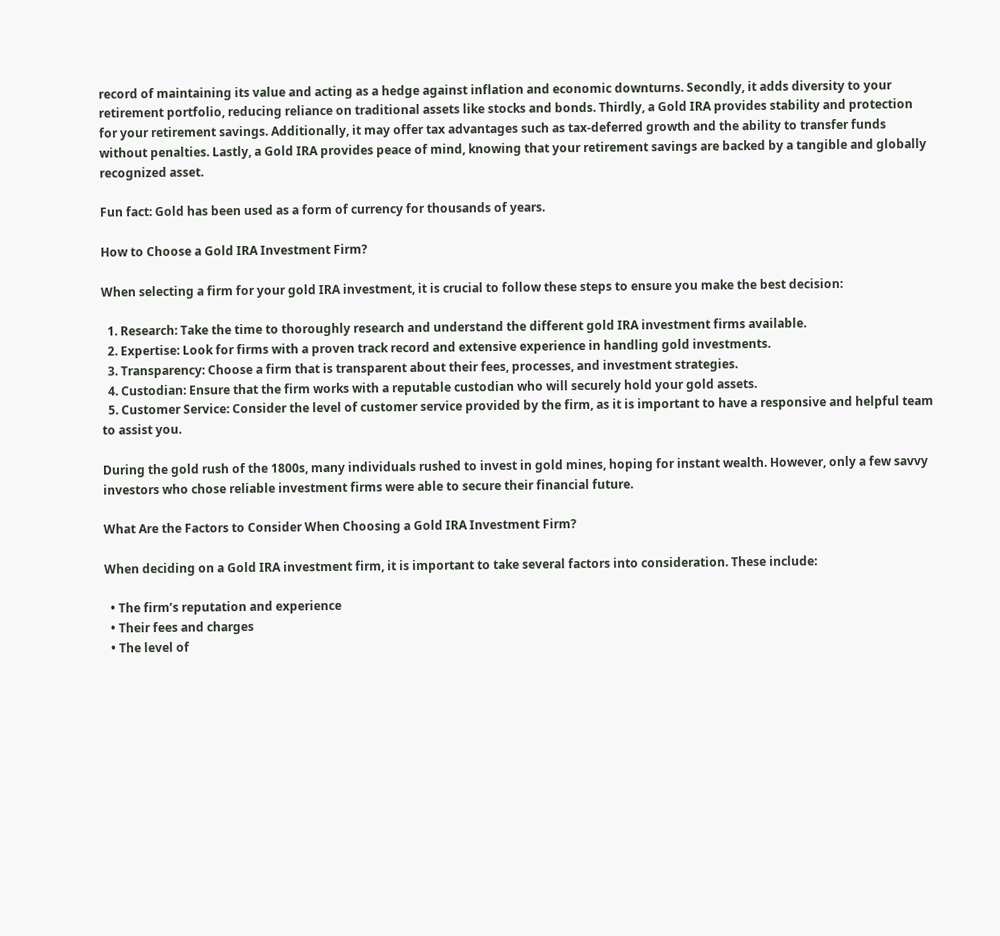record of maintaining its value and acting as a hedge against inflation and economic downturns. Secondly, it adds diversity to your retirement portfolio, reducing reliance on traditional assets like stocks and bonds. Thirdly, a Gold IRA provides stability and protection for your retirement savings. Additionally, it may offer tax advantages such as tax-deferred growth and the ability to transfer funds without penalties. Lastly, a Gold IRA provides peace of mind, knowing that your retirement savings are backed by a tangible and globally recognized asset.

Fun fact: Gold has been used as a form of currency for thousands of years.

How to Choose a Gold IRA Investment Firm?

When selecting a firm for your gold IRA investment, it is crucial to follow these steps to ensure you make the best decision:

  1. Research: Take the time to thoroughly research and understand the different gold IRA investment firms available.
  2. Expertise: Look for firms with a proven track record and extensive experience in handling gold investments.
  3. Transparency: Choose a firm that is transparent about their fees, processes, and investment strategies.
  4. Custodian: Ensure that the firm works with a reputable custodian who will securely hold your gold assets.
  5. Customer Service: Consider the level of customer service provided by the firm, as it is important to have a responsive and helpful team to assist you.

During the gold rush of the 1800s, many individuals rushed to invest in gold mines, hoping for instant wealth. However, only a few savvy investors who chose reliable investment firms were able to secure their financial future.

What Are the Factors to Consider When Choosing a Gold IRA Investment Firm?

When deciding on a Gold IRA investment firm, it is important to take several factors into consideration. These include:

  • The firm’s reputation and experience
  • Their fees and charges
  • The level of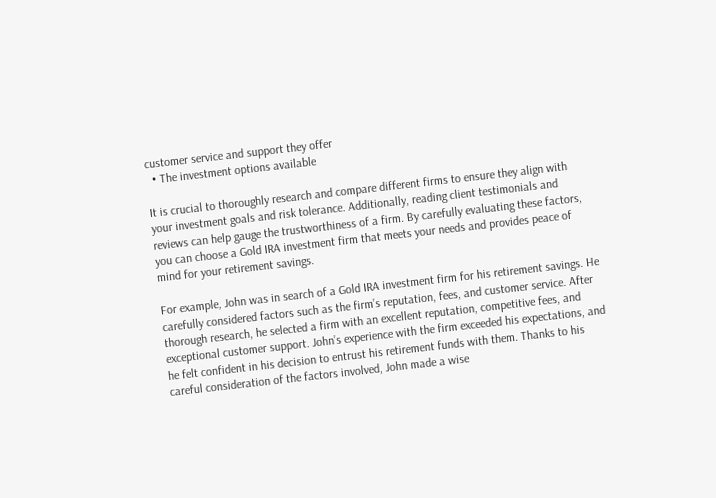customer service and support they offer
  • The investment options available

It is crucial to thoroughly research and compare different firms to ensure they align with your investment goals and risk tolerance. Additionally, reading client testimonials and reviews can help gauge the trustworthiness of a firm. By carefully evaluating these factors, you can choose a Gold IRA investment firm that meets your needs and provides peace of mind for your retirement savings.

For example, John was in search of a Gold IRA investment firm for his retirement savings. He carefully considered factors such as the firm’s reputation, fees, and customer service. After thorough research, he selected a firm with an excellent reputation, competitive fees, and exceptional customer support. John’s experience with the firm exceeded his expectations, and he felt confident in his decision to entrust his retirement funds with them. Thanks to his careful consideration of the factors involved, John made a wise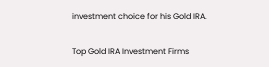investment choice for his Gold IRA.

Top Gold IRA Investment Firms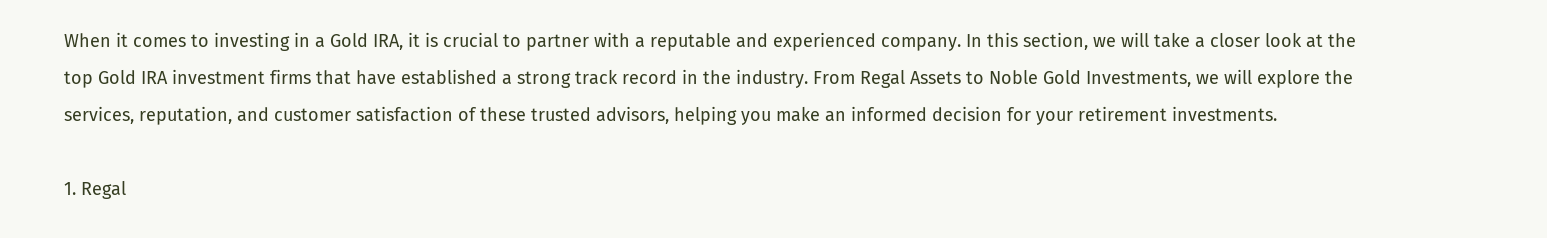When it comes to investing in a Gold IRA, it is crucial to partner with a reputable and experienced company. In this section, we will take a closer look at the top Gold IRA investment firms that have established a strong track record in the industry. From Regal Assets to Noble Gold Investments, we will explore the services, reputation, and customer satisfaction of these trusted advisors, helping you make an informed decision for your retirement investments.

1. Regal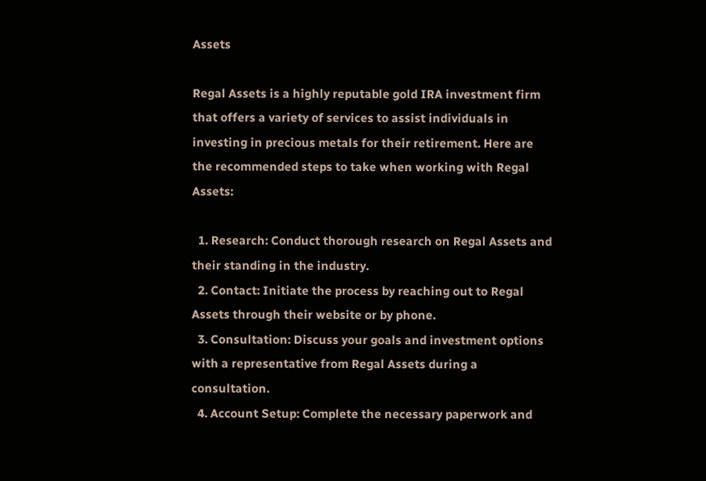Assets

Regal Assets is a highly reputable gold IRA investment firm that offers a variety of services to assist individuals in investing in precious metals for their retirement. Here are the recommended steps to take when working with Regal Assets:

  1. Research: Conduct thorough research on Regal Assets and their standing in the industry.
  2. Contact: Initiate the process by reaching out to Regal Assets through their website or by phone.
  3. Consultation: Discuss your goals and investment options with a representative from Regal Assets during a consultation.
  4. Account Setup: Complete the necessary paperwork and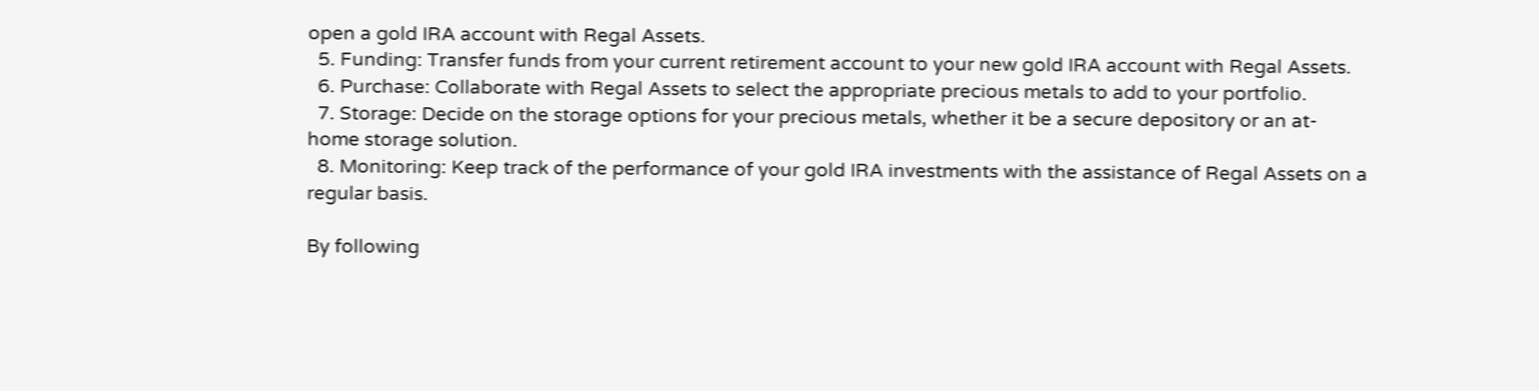open a gold IRA account with Regal Assets.
  5. Funding: Transfer funds from your current retirement account to your new gold IRA account with Regal Assets.
  6. Purchase: Collaborate with Regal Assets to select the appropriate precious metals to add to your portfolio.
  7. Storage: Decide on the storage options for your precious metals, whether it be a secure depository or an at-home storage solution.
  8. Monitoring: Keep track of the performance of your gold IRA investments with the assistance of Regal Assets on a regular basis.

By following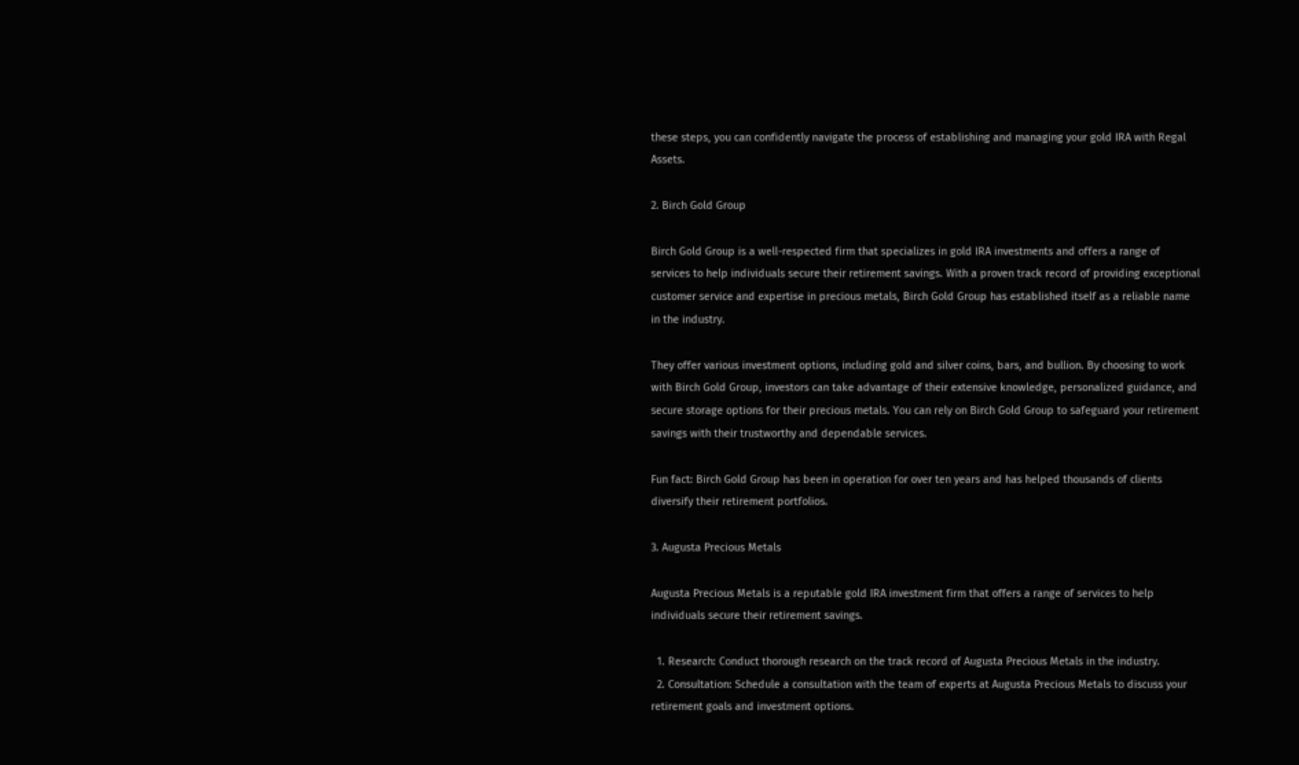these steps, you can confidently navigate the process of establishing and managing your gold IRA with Regal Assets.

2. Birch Gold Group

Birch Gold Group is a well-respected firm that specializes in gold IRA investments and offers a range of services to help individuals secure their retirement savings. With a proven track record of providing exceptional customer service and expertise in precious metals, Birch Gold Group has established itself as a reliable name in the industry.

They offer various investment options, including gold and silver coins, bars, and bullion. By choosing to work with Birch Gold Group, investors can take advantage of their extensive knowledge, personalized guidance, and secure storage options for their precious metals. You can rely on Birch Gold Group to safeguard your retirement savings with their trustworthy and dependable services.

Fun fact: Birch Gold Group has been in operation for over ten years and has helped thousands of clients diversify their retirement portfolios.

3. Augusta Precious Metals

Augusta Precious Metals is a reputable gold IRA investment firm that offers a range of services to help individuals secure their retirement savings.

  1. Research: Conduct thorough research on the track record of Augusta Precious Metals in the industry.
  2. Consultation: Schedule a consultation with the team of experts at Augusta Precious Metals to discuss your retirement goals and investment options.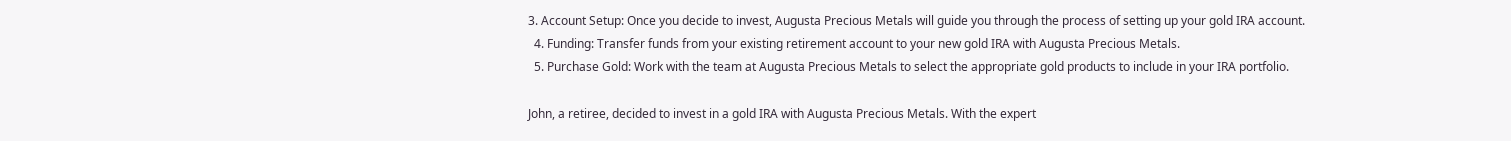3. Account Setup: Once you decide to invest, Augusta Precious Metals will guide you through the process of setting up your gold IRA account.
  4. Funding: Transfer funds from your existing retirement account to your new gold IRA with Augusta Precious Metals.
  5. Purchase Gold: Work with the team at Augusta Precious Metals to select the appropriate gold products to include in your IRA portfolio.

John, a retiree, decided to invest in a gold IRA with Augusta Precious Metals. With the expert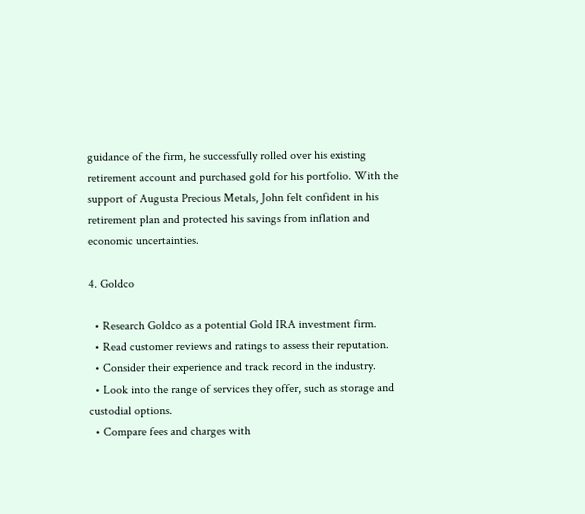guidance of the firm, he successfully rolled over his existing retirement account and purchased gold for his portfolio. With the support of Augusta Precious Metals, John felt confident in his retirement plan and protected his savings from inflation and economic uncertainties.

4. Goldco

  • Research Goldco as a potential Gold IRA investment firm.
  • Read customer reviews and ratings to assess their reputation.
  • Consider their experience and track record in the industry.
  • Look into the range of services they offer, such as storage and custodial options.
  • Compare fees and charges with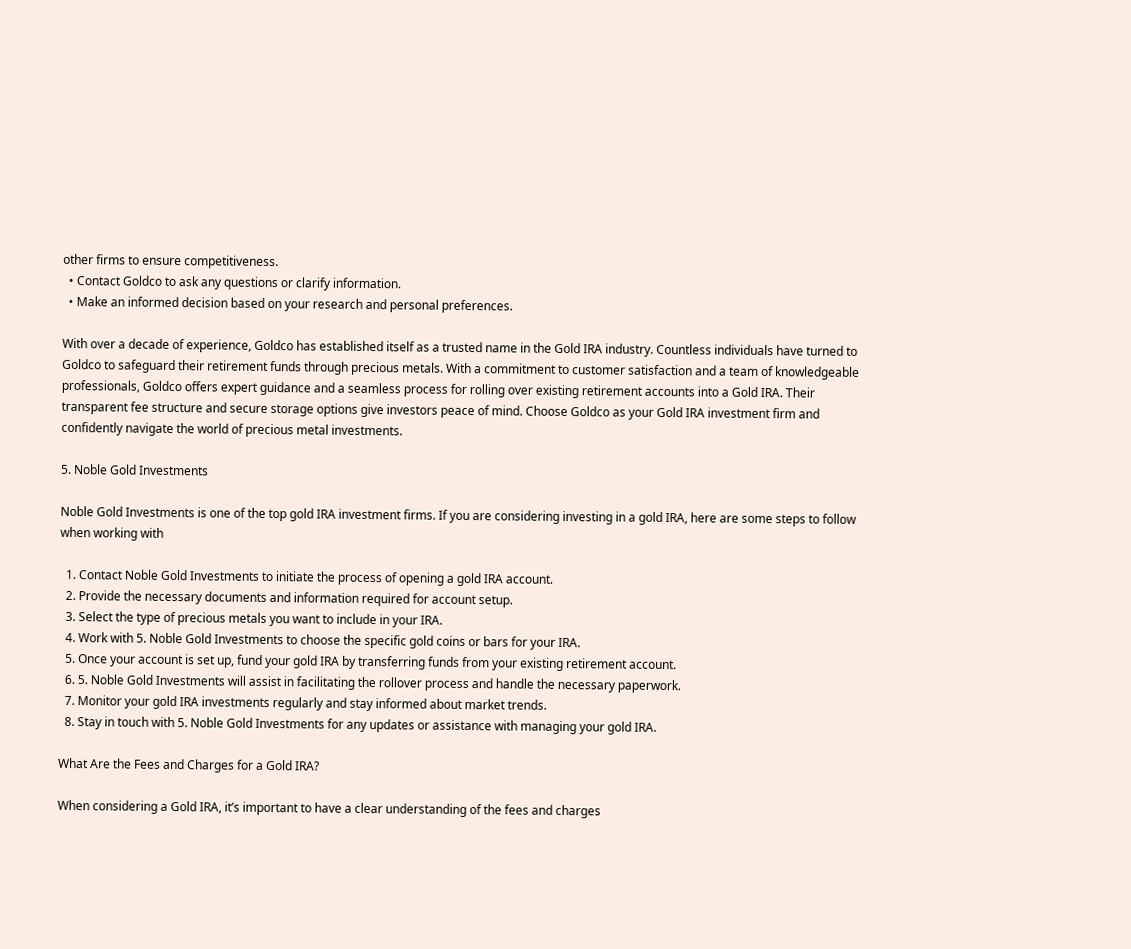other firms to ensure competitiveness.
  • Contact Goldco to ask any questions or clarify information.
  • Make an informed decision based on your research and personal preferences.

With over a decade of experience, Goldco has established itself as a trusted name in the Gold IRA industry. Countless individuals have turned to Goldco to safeguard their retirement funds through precious metals. With a commitment to customer satisfaction and a team of knowledgeable professionals, Goldco offers expert guidance and a seamless process for rolling over existing retirement accounts into a Gold IRA. Their transparent fee structure and secure storage options give investors peace of mind. Choose Goldco as your Gold IRA investment firm and confidently navigate the world of precious metal investments.

5. Noble Gold Investments

Noble Gold Investments is one of the top gold IRA investment firms. If you are considering investing in a gold IRA, here are some steps to follow when working with

  1. Contact Noble Gold Investments to initiate the process of opening a gold IRA account.
  2. Provide the necessary documents and information required for account setup.
  3. Select the type of precious metals you want to include in your IRA.
  4. Work with 5. Noble Gold Investments to choose the specific gold coins or bars for your IRA.
  5. Once your account is set up, fund your gold IRA by transferring funds from your existing retirement account.
  6. 5. Noble Gold Investments will assist in facilitating the rollover process and handle the necessary paperwork.
  7. Monitor your gold IRA investments regularly and stay informed about market trends.
  8. Stay in touch with 5. Noble Gold Investments for any updates or assistance with managing your gold IRA.

What Are the Fees and Charges for a Gold IRA?

When considering a Gold IRA, it’s important to have a clear understanding of the fees and charges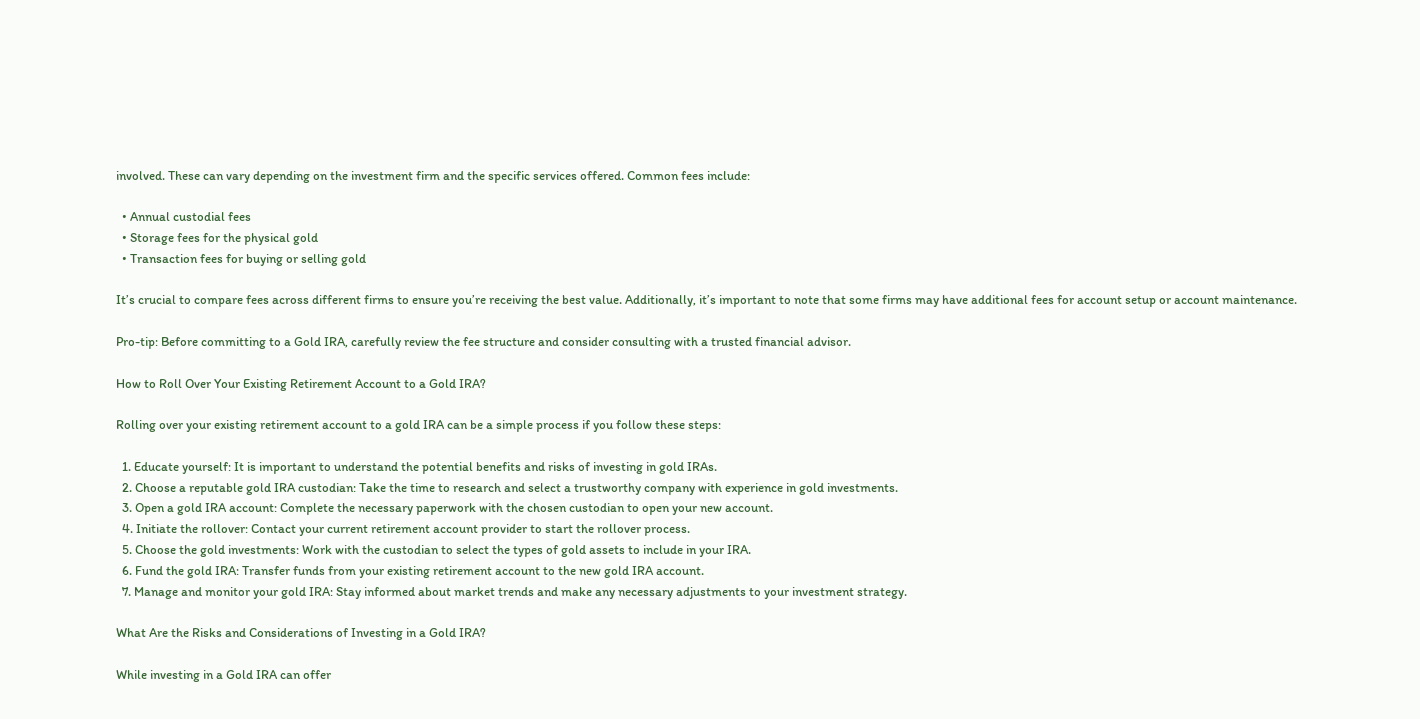involved. These can vary depending on the investment firm and the specific services offered. Common fees include:

  • Annual custodial fees
  • Storage fees for the physical gold
  • Transaction fees for buying or selling gold

It’s crucial to compare fees across different firms to ensure you’re receiving the best value. Additionally, it’s important to note that some firms may have additional fees for account setup or account maintenance.

Pro-tip: Before committing to a Gold IRA, carefully review the fee structure and consider consulting with a trusted financial advisor.

How to Roll Over Your Existing Retirement Account to a Gold IRA?

Rolling over your existing retirement account to a gold IRA can be a simple process if you follow these steps:

  1. Educate yourself: It is important to understand the potential benefits and risks of investing in gold IRAs.
  2. Choose a reputable gold IRA custodian: Take the time to research and select a trustworthy company with experience in gold investments.
  3. Open a gold IRA account: Complete the necessary paperwork with the chosen custodian to open your new account.
  4. Initiate the rollover: Contact your current retirement account provider to start the rollover process.
  5. Choose the gold investments: Work with the custodian to select the types of gold assets to include in your IRA.
  6. Fund the gold IRA: Transfer funds from your existing retirement account to the new gold IRA account.
  7. Manage and monitor your gold IRA: Stay informed about market trends and make any necessary adjustments to your investment strategy.

What Are the Risks and Considerations of Investing in a Gold IRA?

While investing in a Gold IRA can offer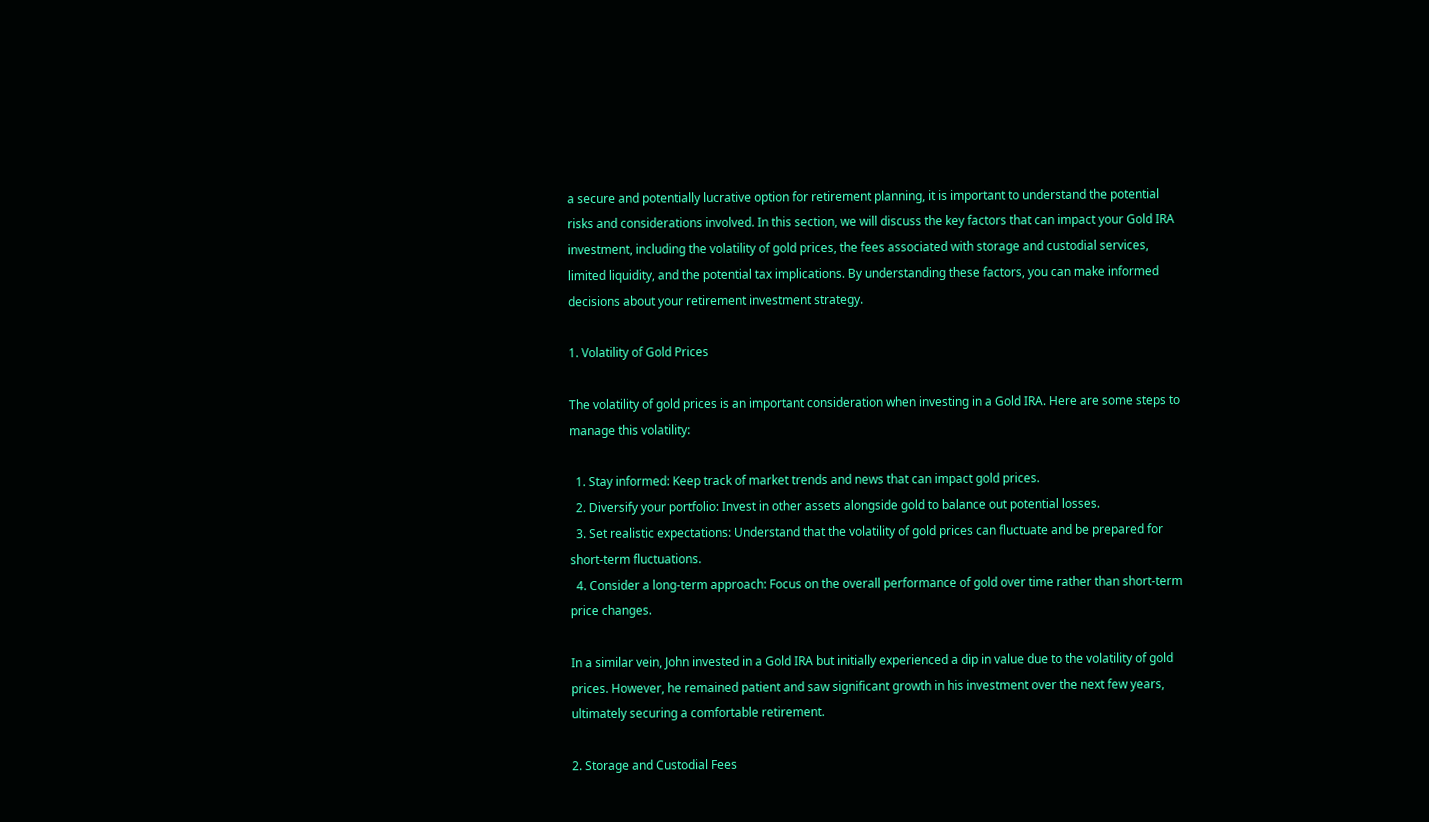a secure and potentially lucrative option for retirement planning, it is important to understand the potential risks and considerations involved. In this section, we will discuss the key factors that can impact your Gold IRA investment, including the volatility of gold prices, the fees associated with storage and custodial services, limited liquidity, and the potential tax implications. By understanding these factors, you can make informed decisions about your retirement investment strategy.

1. Volatility of Gold Prices

The volatility of gold prices is an important consideration when investing in a Gold IRA. Here are some steps to manage this volatility:

  1. Stay informed: Keep track of market trends and news that can impact gold prices.
  2. Diversify your portfolio: Invest in other assets alongside gold to balance out potential losses.
  3. Set realistic expectations: Understand that the volatility of gold prices can fluctuate and be prepared for short-term fluctuations.
  4. Consider a long-term approach: Focus on the overall performance of gold over time rather than short-term price changes.

In a similar vein, John invested in a Gold IRA but initially experienced a dip in value due to the volatility of gold prices. However, he remained patient and saw significant growth in his investment over the next few years, ultimately securing a comfortable retirement.

2. Storage and Custodial Fees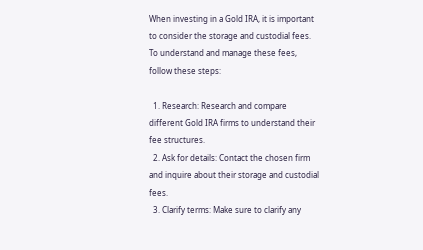When investing in a Gold IRA, it is important to consider the storage and custodial fees. To understand and manage these fees, follow these steps:

  1. Research: Research and compare different Gold IRA firms to understand their fee structures.
  2. Ask for details: Contact the chosen firm and inquire about their storage and custodial fees.
  3. Clarify terms: Make sure to clarify any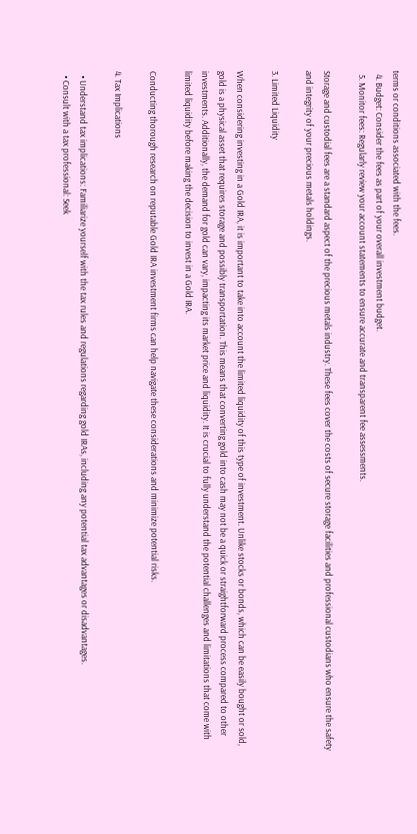terms or conditions associated with the fees.
  4. Budget: Consider the fees as part of your overall investment budget.
  5. Monitor fees: Regularly review your account statements to ensure accurate and transparent fee assessments.

Storage and custodial fees are a standard aspect of the precious metals industry. These fees cover the costs of secure storage facilities and professional custodians who ensure the safety and integrity of your precious metals holdings.

3. Limited Liquidity

When considering investing in a Gold IRA, it is important to take into account the limited liquidity of this type of investment. Unlike stocks or bonds, which can be easily bought or sold, gold is a physical asset that requires storage and possibly transportation. This means that converting gold into cash may not be a quick or straightforward process compared to other investments. Additionally, the demand for gold can vary, impacting its market price and liquidity. It is crucial to fully understand the potential challenges and limitations that come with limited liquidity before making the decision to invest in a Gold IRA.

Conducting thorough research on reputable Gold IRA investment firms can help navigate these considerations and minimize potential risks.

4. Tax Implications

  • Understand tax implications: Familiarize yourself with the tax rules and regulations regarding gold IRAs, including any potential tax advantages or disadvantages.
  • Consult with a tax professional: Seek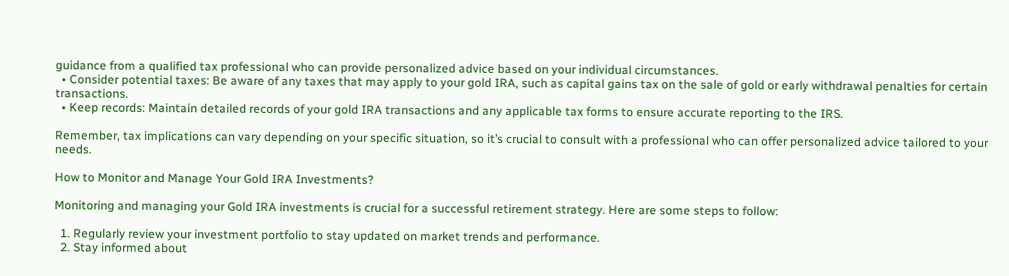guidance from a qualified tax professional who can provide personalized advice based on your individual circumstances.
  • Consider potential taxes: Be aware of any taxes that may apply to your gold IRA, such as capital gains tax on the sale of gold or early withdrawal penalties for certain transactions.
  • Keep records: Maintain detailed records of your gold IRA transactions and any applicable tax forms to ensure accurate reporting to the IRS.

Remember, tax implications can vary depending on your specific situation, so it’s crucial to consult with a professional who can offer personalized advice tailored to your needs.

How to Monitor and Manage Your Gold IRA Investments?

Monitoring and managing your Gold IRA investments is crucial for a successful retirement strategy. Here are some steps to follow:

  1. Regularly review your investment portfolio to stay updated on market trends and performance.
  2. Stay informed about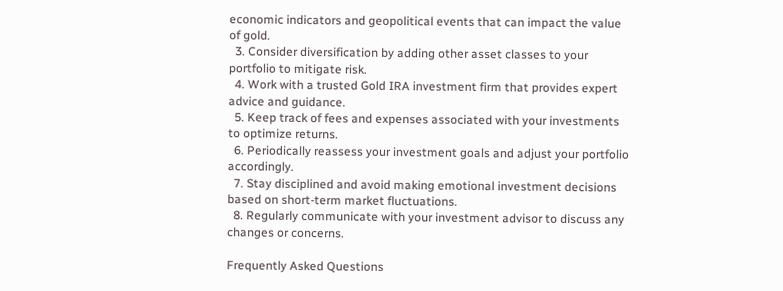economic indicators and geopolitical events that can impact the value of gold.
  3. Consider diversification by adding other asset classes to your portfolio to mitigate risk.
  4. Work with a trusted Gold IRA investment firm that provides expert advice and guidance.
  5. Keep track of fees and expenses associated with your investments to optimize returns.
  6. Periodically reassess your investment goals and adjust your portfolio accordingly.
  7. Stay disciplined and avoid making emotional investment decisions based on short-term market fluctuations.
  8. Regularly communicate with your investment advisor to discuss any changes or concerns.

Frequently Asked Questions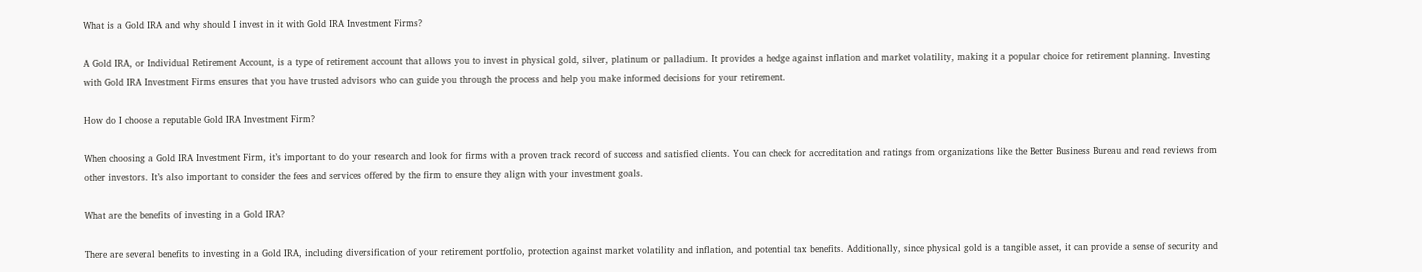What is a Gold IRA and why should I invest in it with Gold IRA Investment Firms?

A Gold IRA, or Individual Retirement Account, is a type of retirement account that allows you to invest in physical gold, silver, platinum or palladium. It provides a hedge against inflation and market volatility, making it a popular choice for retirement planning. Investing with Gold IRA Investment Firms ensures that you have trusted advisors who can guide you through the process and help you make informed decisions for your retirement.

How do I choose a reputable Gold IRA Investment Firm?

When choosing a Gold IRA Investment Firm, it’s important to do your research and look for firms with a proven track record of success and satisfied clients. You can check for accreditation and ratings from organizations like the Better Business Bureau and read reviews from other investors. It’s also important to consider the fees and services offered by the firm to ensure they align with your investment goals.

What are the benefits of investing in a Gold IRA?

There are several benefits to investing in a Gold IRA, including diversification of your retirement portfolio, protection against market volatility and inflation, and potential tax benefits. Additionally, since physical gold is a tangible asset, it can provide a sense of security and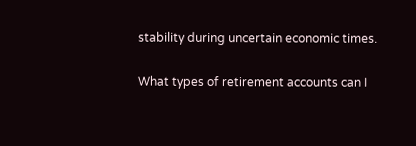stability during uncertain economic times.

What types of retirement accounts can I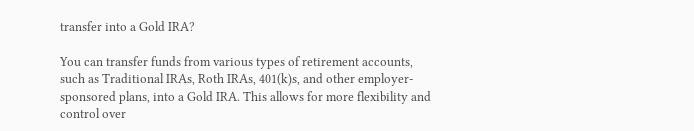transfer into a Gold IRA?

You can transfer funds from various types of retirement accounts, such as Traditional IRAs, Roth IRAs, 401(k)s, and other employer-sponsored plans, into a Gold IRA. This allows for more flexibility and control over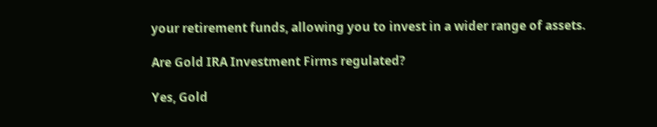your retirement funds, allowing you to invest in a wider range of assets.

Are Gold IRA Investment Firms regulated?

Yes, Gold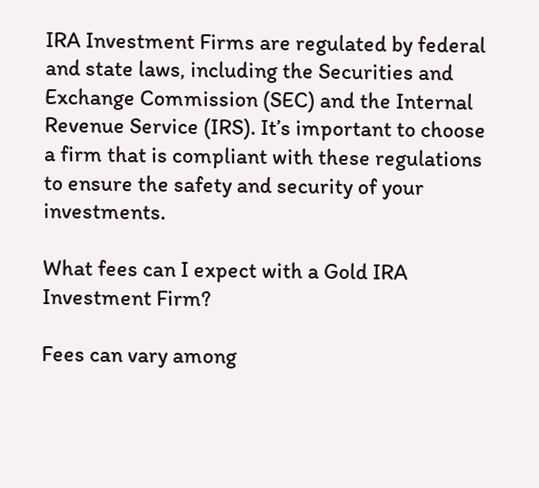IRA Investment Firms are regulated by federal and state laws, including the Securities and Exchange Commission (SEC) and the Internal Revenue Service (IRS). It’s important to choose a firm that is compliant with these regulations to ensure the safety and security of your investments.

What fees can I expect with a Gold IRA Investment Firm?

Fees can vary among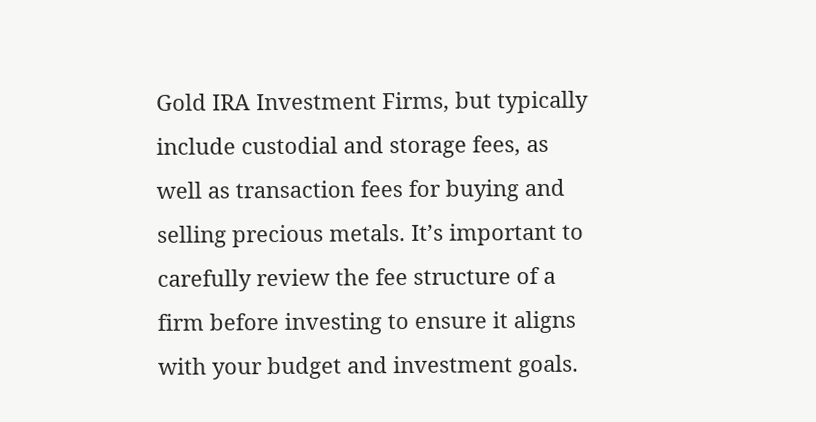Gold IRA Investment Firms, but typically include custodial and storage fees, as well as transaction fees for buying and selling precious metals. It’s important to carefully review the fee structure of a firm before investing to ensure it aligns with your budget and investment goals.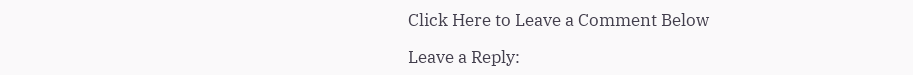Click Here to Leave a Comment Below

Leave a Reply: